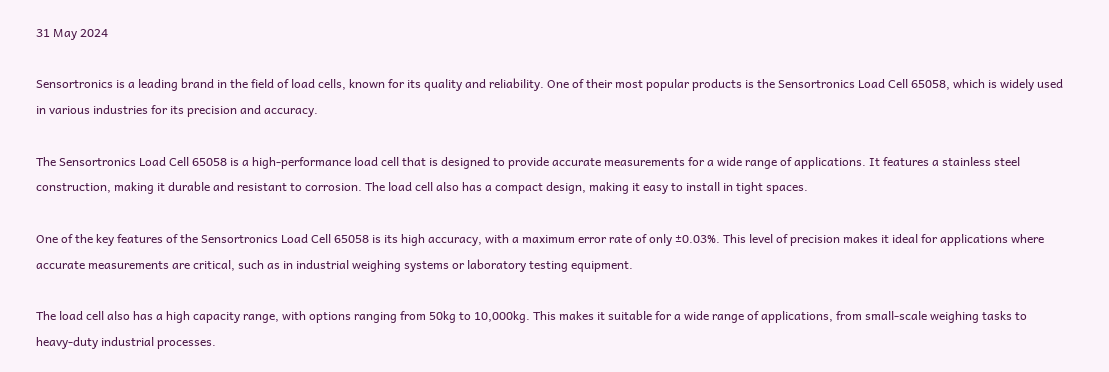31 May 2024

Sensortronics is a leading brand in the field of load cells, known for its quality and reliability. One of their most popular products is the Sensortronics Load Cell 65058, which is widely used in various industries for its precision and accuracy.

The Sensortronics Load Cell 65058 is a high-performance load cell that is designed to provide accurate measurements for a wide range of applications. It features a stainless steel construction, making it durable and resistant to corrosion. The load cell also has a compact design, making it easy to install in tight spaces.

One of the key features of the Sensortronics Load Cell 65058 is its high accuracy, with a maximum error rate of only ±0.03%. This level of precision makes it ideal for applications where accurate measurements are critical, such as in industrial weighing systems or laboratory testing equipment.

The load cell also has a high capacity range, with options ranging from 50kg to 10,000kg. This makes it suitable for a wide range of applications, from small-scale weighing tasks to heavy-duty industrial processes.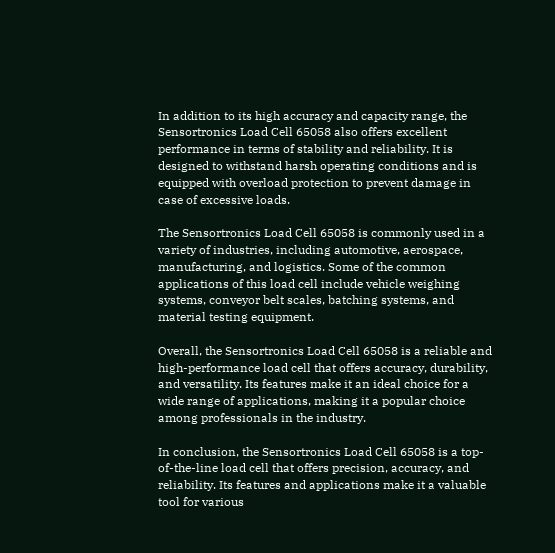In addition to its high accuracy and capacity range, the Sensortronics Load Cell 65058 also offers excellent performance in terms of stability and reliability. It is designed to withstand harsh operating conditions and is equipped with overload protection to prevent damage in case of excessive loads.

The Sensortronics Load Cell 65058 is commonly used in a variety of industries, including automotive, aerospace, manufacturing, and logistics. Some of the common applications of this load cell include vehicle weighing systems, conveyor belt scales, batching systems, and material testing equipment.

Overall, the Sensortronics Load Cell 65058 is a reliable and high-performance load cell that offers accuracy, durability, and versatility. Its features make it an ideal choice for a wide range of applications, making it a popular choice among professionals in the industry.

In conclusion, the Sensortronics Load Cell 65058 is a top-of-the-line load cell that offers precision, accuracy, and reliability. Its features and applications make it a valuable tool for various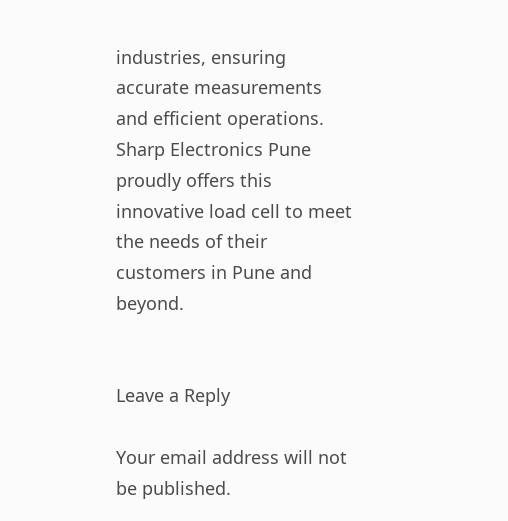industries, ensuring accurate measurements and efficient operations. Sharp Electronics Pune proudly offers this innovative load cell to meet the needs of their customers in Pune and beyond.


Leave a Reply

Your email address will not be published.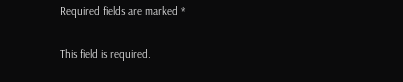Required fields are marked *

This field is required.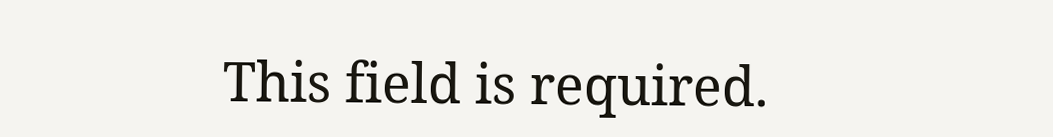This field is required.